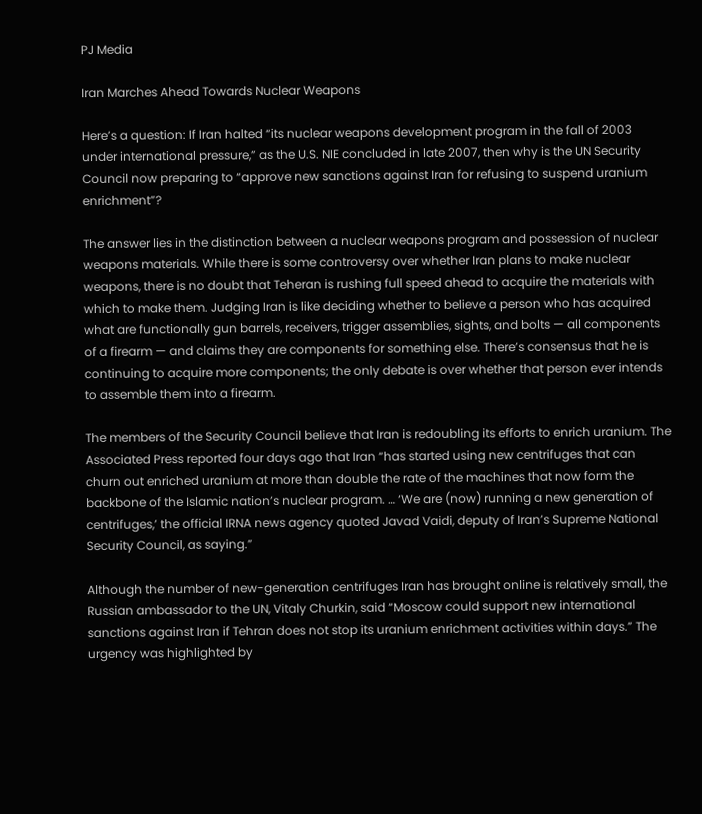PJ Media

Iran Marches Ahead Towards Nuclear Weapons

Here’s a question: If Iran halted “its nuclear weapons development program in the fall of 2003 under international pressure,” as the U.S. NIE concluded in late 2007, then why is the UN Security Council now preparing to “approve new sanctions against Iran for refusing to suspend uranium enrichment”?

The answer lies in the distinction between a nuclear weapons program and possession of nuclear weapons materials. While there is some controversy over whether Iran plans to make nuclear weapons, there is no doubt that Teheran is rushing full speed ahead to acquire the materials with which to make them. Judging Iran is like deciding whether to believe a person who has acquired what are functionally gun barrels, receivers, trigger assemblies, sights, and bolts — all components of a firearm — and claims they are components for something else. There’s consensus that he is continuing to acquire more components; the only debate is over whether that person ever intends to assemble them into a firearm.

The members of the Security Council believe that Iran is redoubling its efforts to enrich uranium. The Associated Press reported four days ago that Iran “has started using new centrifuges that can churn out enriched uranium at more than double the rate of the machines that now form the backbone of the Islamic nation’s nuclear program. … ‘We are (now) running a new generation of centrifuges,’ the official IRNA news agency quoted Javad Vaidi, deputy of Iran’s Supreme National Security Council, as saying.”

Although the number of new-generation centrifuges Iran has brought online is relatively small, the Russian ambassador to the UN, Vitaly Churkin, said “Moscow could support new international sanctions against Iran if Tehran does not stop its uranium enrichment activities within days.” The urgency was highlighted by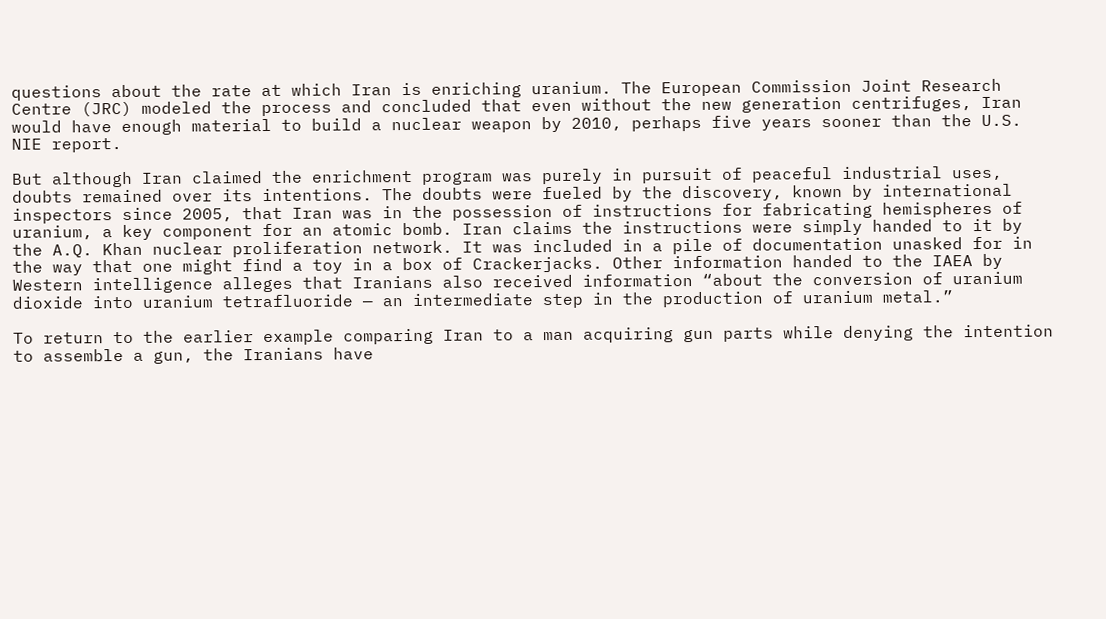questions about the rate at which Iran is enriching uranium. The European Commission Joint Research Centre (JRC) modeled the process and concluded that even without the new generation centrifuges, Iran would have enough material to build a nuclear weapon by 2010, perhaps five years sooner than the U.S. NIE report.

But although Iran claimed the enrichment program was purely in pursuit of peaceful industrial uses, doubts remained over its intentions. The doubts were fueled by the discovery, known by international inspectors since 2005, that Iran was in the possession of instructions for fabricating hemispheres of uranium, a key component for an atomic bomb. Iran claims the instructions were simply handed to it by the A.Q. Khan nuclear proliferation network. It was included in a pile of documentation unasked for in the way that one might find a toy in a box of Crackerjacks. Other information handed to the IAEA by Western intelligence alleges that Iranians also received information “about the conversion of uranium dioxide into uranium tetrafluoride — an intermediate step in the production of uranium metal.”

To return to the earlier example comparing Iran to a man acquiring gun parts while denying the intention to assemble a gun, the Iranians have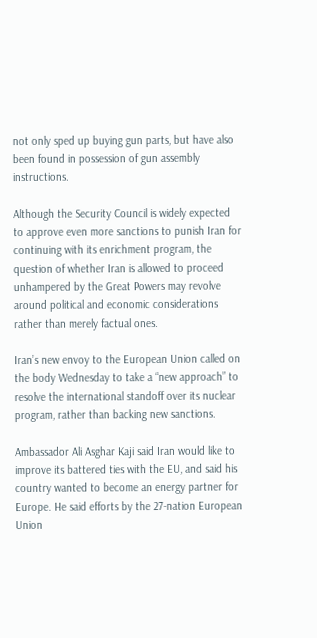not only sped up buying gun parts, but have also been found in possession of gun assembly instructions.

Although the Security Council is widely expected to approve even more sanctions to punish Iran for continuing with its enrichment program, the question of whether Iran is allowed to proceed unhampered by the Great Powers may revolve around political and economic considerations rather than merely factual ones.

Iran’s new envoy to the European Union called on the body Wednesday to take a “new approach” to resolve the international standoff over its nuclear program, rather than backing new sanctions.

Ambassador Ali Asghar Kaji said Iran would like to improve its battered ties with the EU, and said his country wanted to become an energy partner for Europe. He said efforts by the 27-nation European Union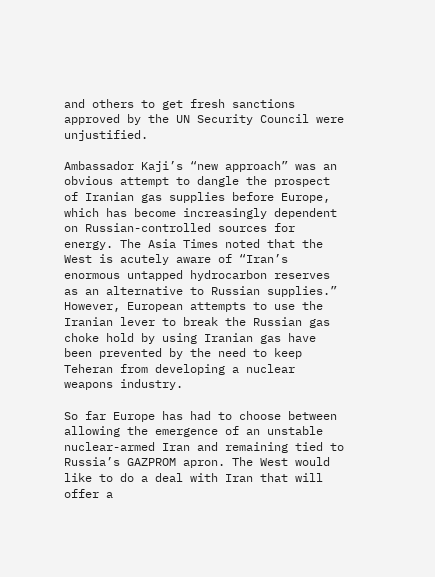and others to get fresh sanctions approved by the UN Security Council were unjustified.

Ambassador Kaji’s “new approach” was an obvious attempt to dangle the prospect of Iranian gas supplies before Europe, which has become increasingly dependent on Russian-controlled sources for energy. The Asia Times noted that the West is acutely aware of “Iran’s enormous untapped hydrocarbon reserves as an alternative to Russian supplies.” However, European attempts to use the Iranian lever to break the Russian gas choke hold by using Iranian gas have been prevented by the need to keep Teheran from developing a nuclear weapons industry.

So far Europe has had to choose between allowing the emergence of an unstable nuclear-armed Iran and remaining tied to Russia’s GAZPROM apron. The West would like to do a deal with Iran that will offer a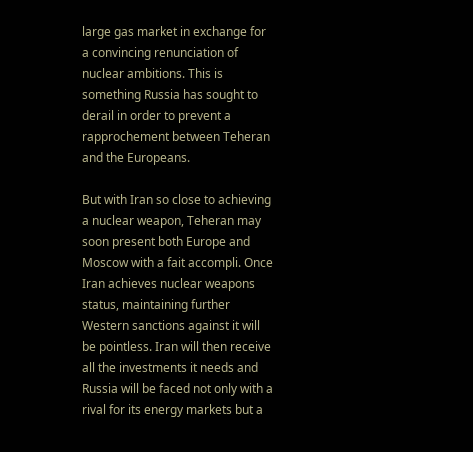large gas market in exchange for a convincing renunciation of nuclear ambitions. This is something Russia has sought to derail in order to prevent a rapprochement between Teheran and the Europeans.

But with Iran so close to achieving a nuclear weapon, Teheran may soon present both Europe and Moscow with a fait accompli. Once Iran achieves nuclear weapons status, maintaining further Western sanctions against it will be pointless. Iran will then receive all the investments it needs and Russia will be faced not only with a rival for its energy markets but a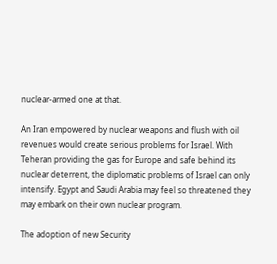nuclear-armed one at that.

An Iran empowered by nuclear weapons and flush with oil revenues would create serious problems for Israel. With Teheran providing the gas for Europe and safe behind its nuclear deterrent, the diplomatic problems of Israel can only intensify. Egypt and Saudi Arabia may feel so threatened they may embark on their own nuclear program.

The adoption of new Security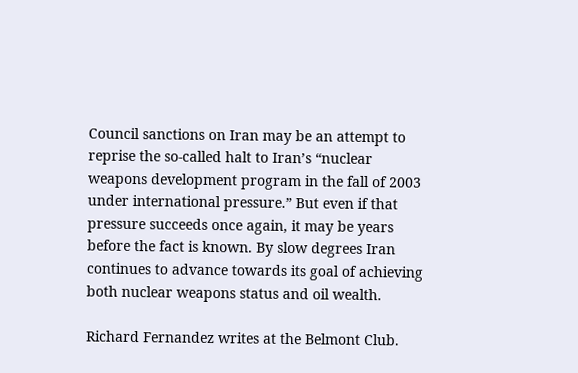Council sanctions on Iran may be an attempt to reprise the so-called halt to Iran’s “nuclear weapons development program in the fall of 2003 under international pressure.” But even if that pressure succeeds once again, it may be years before the fact is known. By slow degrees Iran continues to advance towards its goal of achieving both nuclear weapons status and oil wealth.

Richard Fernandez writes at the Belmont Club.